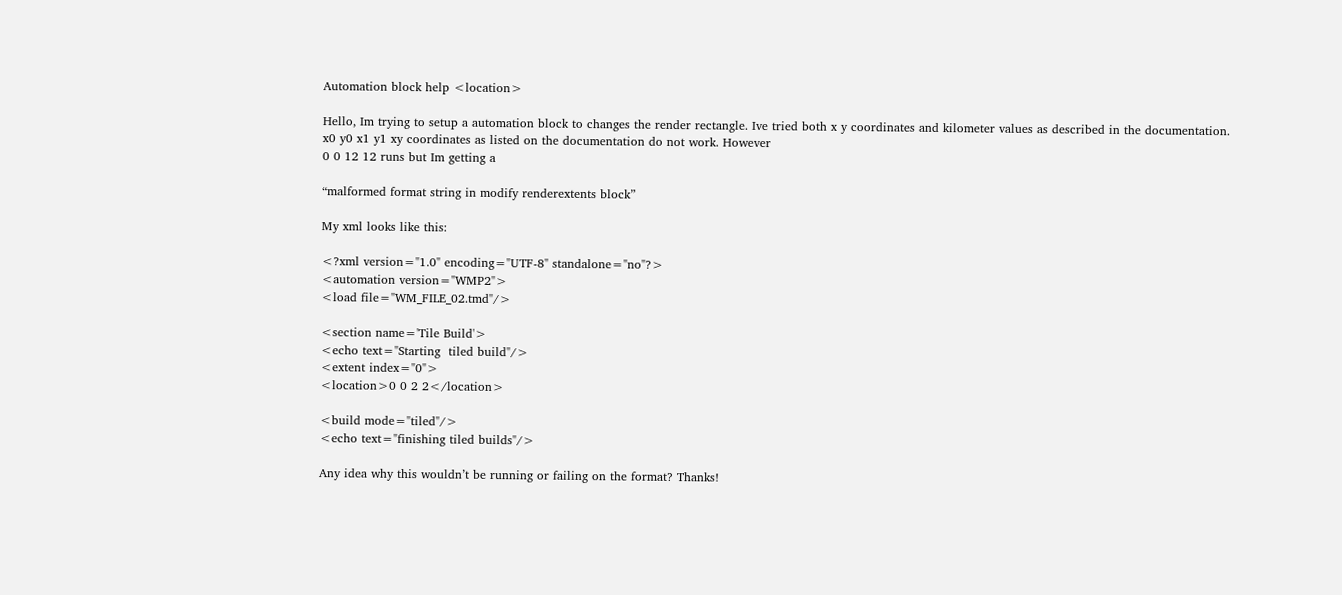Automation block help <location>

Hello, Im trying to setup a automation block to changes the render rectangle. Ive tried both x y coordinates and kilometer values as described in the documentation.
x0 y0 x1 y1 xy coordinates as listed on the documentation do not work. However
0 0 12 12 runs but Im getting a

“malformed format string in modify renderextents block”

My xml looks like this:

<?xml version="1.0" encoding="UTF-8" standalone="no"?>
<automation version="WMP2">
<load file="WM_FILE_02.tmd"/>

<section name='Tile Build'>
<echo text="Starting  tiled build"/>
<extent index="0">
<location>0 0 2 2</location>

<build mode="tiled"/>
<echo text="finishing tiled builds"/>

Any idea why this wouldn’t be running or failing on the format? Thanks!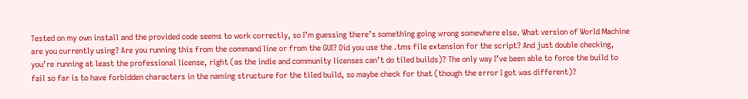Tested on my own install and the provided code seems to work correctly, so I’m guessing there’s something going wrong somewhere else. What version of World Machine are you currently using? Are you running this from the command line or from the GUI? Did you use the .tms file extension for the script? And just double checking, you’re running at least the professional license, right (as the indie and community licenses can’t do tiled builds)? The only way I’ve been able to force the build to fail so far is to have forbidden characters in the naming structure for the tiled build, so maybe check for that (though the error I got was different)?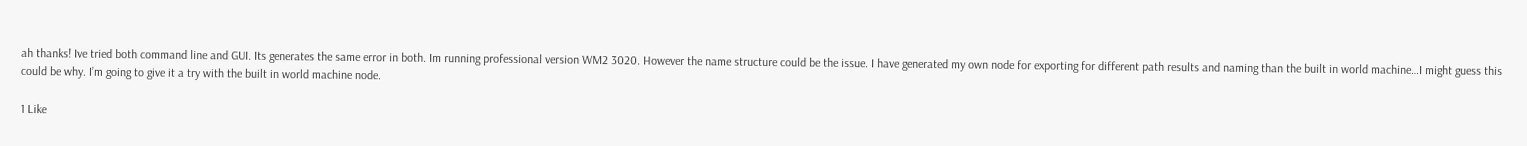ah thanks! Ive tried both command line and GUI. Its generates the same error in both. Im running professional version WM2 3020. However the name structure could be the issue. I have generated my own node for exporting for different path results and naming than the built in world machine…I might guess this could be why. I’m going to give it a try with the built in world machine node.

1 Like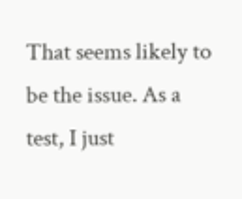That seems likely to be the issue. As a test, I just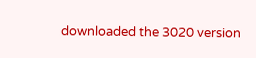downloaded the 3020 version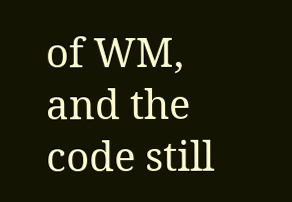of WM, and the code still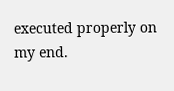executed properly on my end.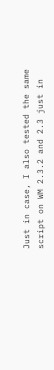Just in case, I also tested the same script on WM 2.3.2 and 2.3 just in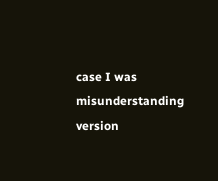case I was misunderstanding version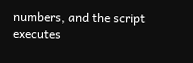numbers, and the script executes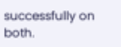successfully on both.